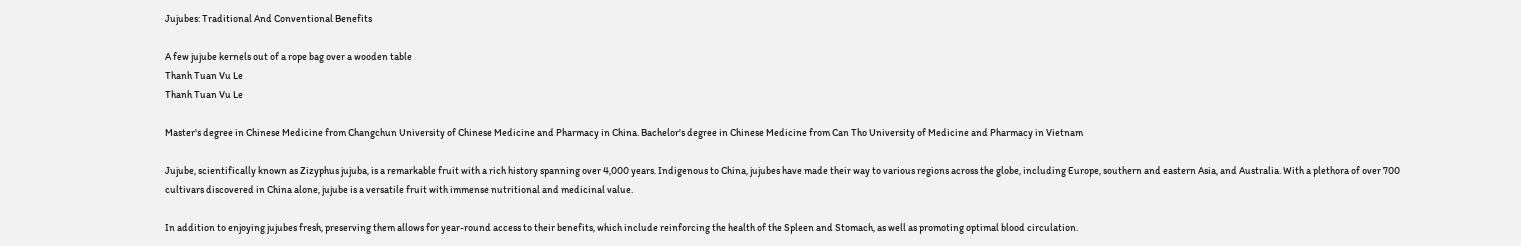Jujubes: Traditional And Conventional Benefits

A few jujube kernels out of a rope bag over a wooden table
Thanh Tuan Vu Le
Thanh Tuan Vu Le

Master's degree in Chinese Medicine from Changchun University of Chinese Medicine and Pharmacy in China. Bachelor's degree in Chinese Medicine from Can Tho University of Medicine and Pharmacy in Vietnam

Jujube, scientifically known as Zizyphus jujuba, is a remarkable fruit with a rich history spanning over 4,000 years. Indigenous to China, jujubes have made their way to various regions across the globe, including Europe, southern and eastern Asia, and Australia. With a plethora of over 700 cultivars discovered in China alone, jujube is a versatile fruit with immense nutritional and medicinal value.

In addition to enjoying jujubes fresh, preserving them allows for year-round access to their benefits, which include reinforcing the health of the Spleen and Stomach, as well as promoting optimal blood circulation.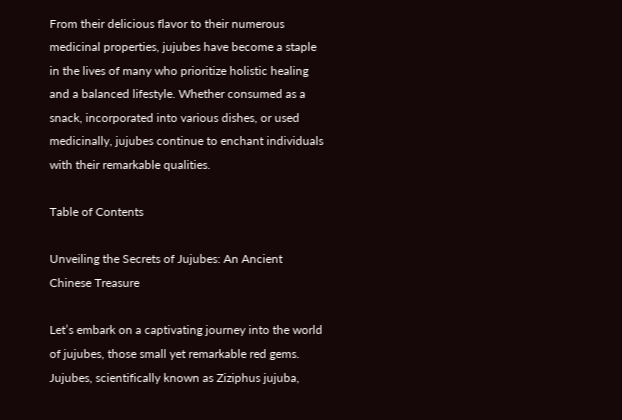From their delicious flavor to their numerous medicinal properties, jujubes have become a staple in the lives of many who prioritize holistic healing and a balanced lifestyle. Whether consumed as a snack, incorporated into various dishes, or used medicinally, jujubes continue to enchant individuals with their remarkable qualities.

Table of Contents

Unveiling the Secrets of Jujubes: An Ancient Chinese Treasure

Let’s embark on a captivating journey into the world of jujubes, those small yet remarkable red gems. Jujubes, scientifically known as Ziziphus jujuba,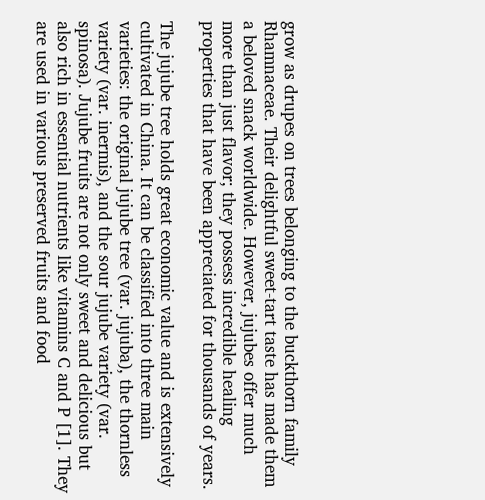grow as drupes on trees belonging to the buckthorn family Rhamnaceae. Their delightful sweet-tart taste has made them a beloved snack worldwide. However, jujubes offer much more than just flavor; they possess incredible healing properties that have been appreciated for thousands of years.

The jujube tree holds great economic value and is extensively cultivated in China. It can be classified into three main varieties: the original jujube tree (var. jujuba), the thornless variety (var. inermis), and the sour jujube variety (var. spinosa). Jujube fruits are not only sweet and delicious but also rich in essential nutrients like vitamins C and P [1]. They are used in various preserved fruits and food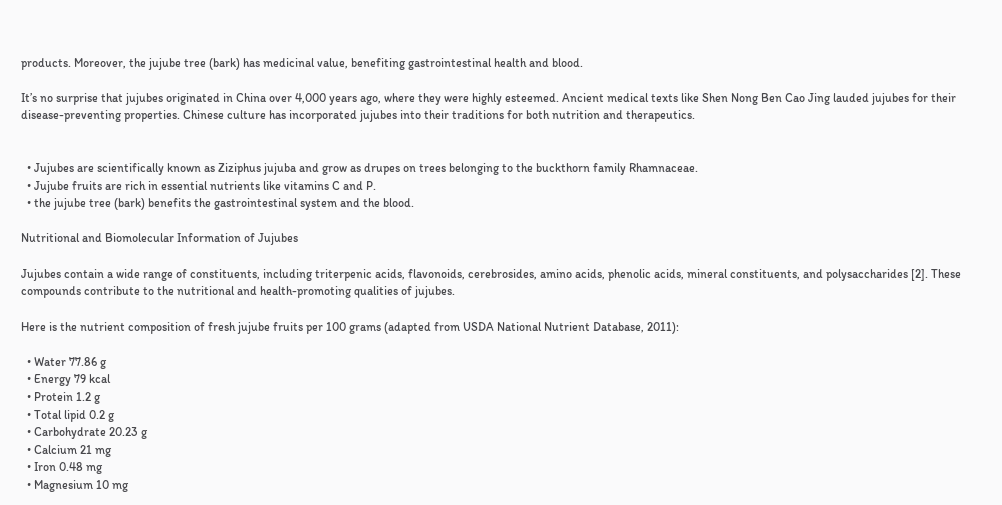products. Moreover, the jujube tree (bark) has medicinal value, benefiting gastrointestinal health and blood.

It’s no surprise that jujubes originated in China over 4,000 years ago, where they were highly esteemed. Ancient medical texts like Shen Nong Ben Cao Jing lauded jujubes for their disease-preventing properties. Chinese culture has incorporated jujubes into their traditions for both nutrition and therapeutics.


  • Jujubes are scientifically known as Ziziphus jujuba and grow as drupes on trees belonging to the buckthorn family Rhamnaceae.
  • Jujube fruits are rich in essential nutrients like vitamins C and P.
  • the jujube tree (bark) benefits the gastrointestinal system and the blood.

Nutritional and Biomolecular Information of Jujubes

Jujubes contain a wide range of constituents, including triterpenic acids, flavonoids, cerebrosides, amino acids, phenolic acids, mineral constituents, and polysaccharides [2]. These compounds contribute to the nutritional and health-promoting qualities of jujubes.

Here is the nutrient composition of fresh jujube fruits per 100 grams (adapted from USDA National Nutrient Database, 2011):

  • Water 77.86 g
  • Energy 79 kcal
  • Protein 1.2 g
  • Total lipid 0.2 g
  • Carbohydrate 20.23 g
  • Calcium 21 mg
  • Iron 0.48 mg
  • Magnesium 10 mg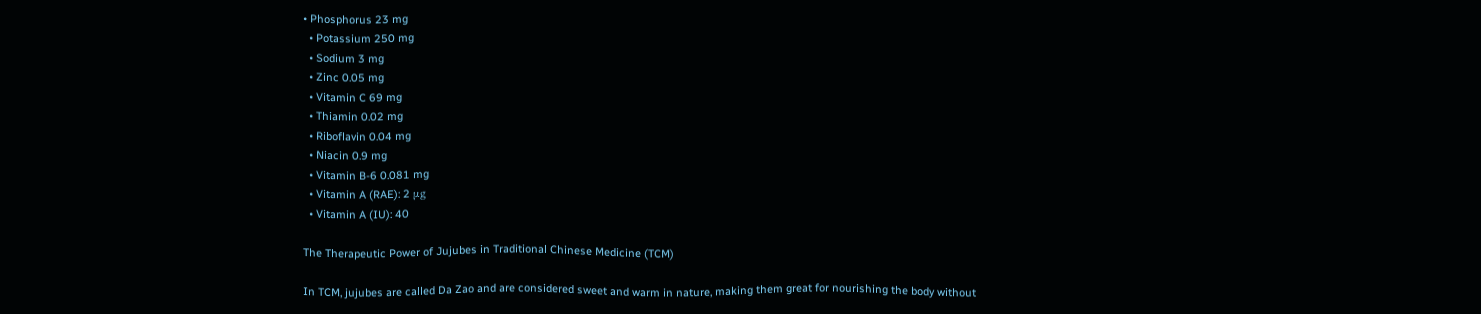• Phosphorus 23 mg
  • Potassium 250 mg
  • Sodium 3 mg
  • Zinc 0.05 mg
  • Vitamin C 69 mg
  • Thiamin 0.02 mg
  • Riboflavin 0.04 mg
  • Niacin 0.9 mg
  • Vitamin B-6 0.081 mg
  • Vitamin A (RAE): 2 μg
  • Vitamin A (IU): 40

The Therapeutic Power of Jujubes in Traditional Chinese Medicine (TCM)

In TCM, jujubes are called Da Zao and are considered sweet and warm in nature, making them great for nourishing the body without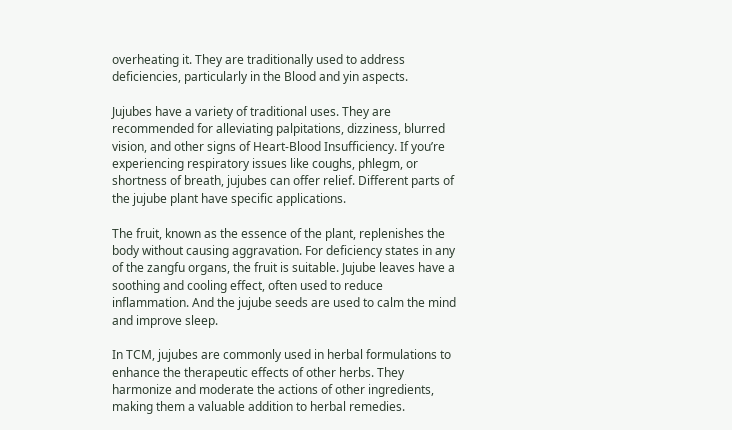overheating it. They are traditionally used to address deficiencies, particularly in the Blood and yin aspects.

Jujubes have a variety of traditional uses. They are recommended for alleviating palpitations, dizziness, blurred vision, and other signs of Heart-Blood Insufficiency. If you’re experiencing respiratory issues like coughs, phlegm, or shortness of breath, jujubes can offer relief. Different parts of the jujube plant have specific applications.

The fruit, known as the essence of the plant, replenishes the body without causing aggravation. For deficiency states in any of the zangfu organs, the fruit is suitable. Jujube leaves have a soothing and cooling effect, often used to reduce inflammation. And the jujube seeds are used to calm the mind and improve sleep.

In TCM, jujubes are commonly used in herbal formulations to enhance the therapeutic effects of other herbs. They harmonize and moderate the actions of other ingredients, making them a valuable addition to herbal remedies.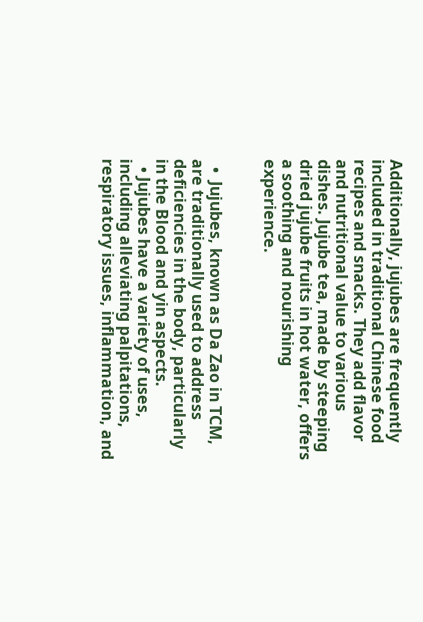Additionally, jujubes are frequently included in traditional Chinese food recipes and snacks. They add flavor and nutritional value to various dishes. Jujube tea, made by steeping dried jujube fruits in hot water, offers a soothing and nourishing experience.


  •  Jujubes, known as Da Zao in TCM, are traditionally used to address deficiencies in the body, particularly in the Blood and yin aspects.
  • Jujubes have a variety of uses, including alleviating palpitations, respiratory issues, inflammation, and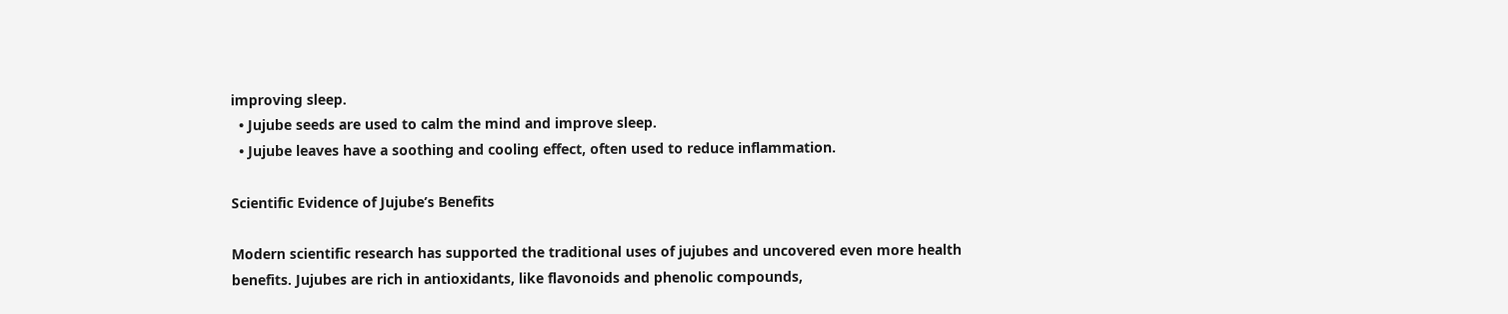improving sleep.
  • Jujube seeds are used to calm the mind and improve sleep.
  • Jujube leaves have a soothing and cooling effect, often used to reduce inflammation.

Scientific Evidence of Jujube’s Benefits

Modern scientific research has supported the traditional uses of jujubes and uncovered even more health benefits. Jujubes are rich in antioxidants, like flavonoids and phenolic compounds,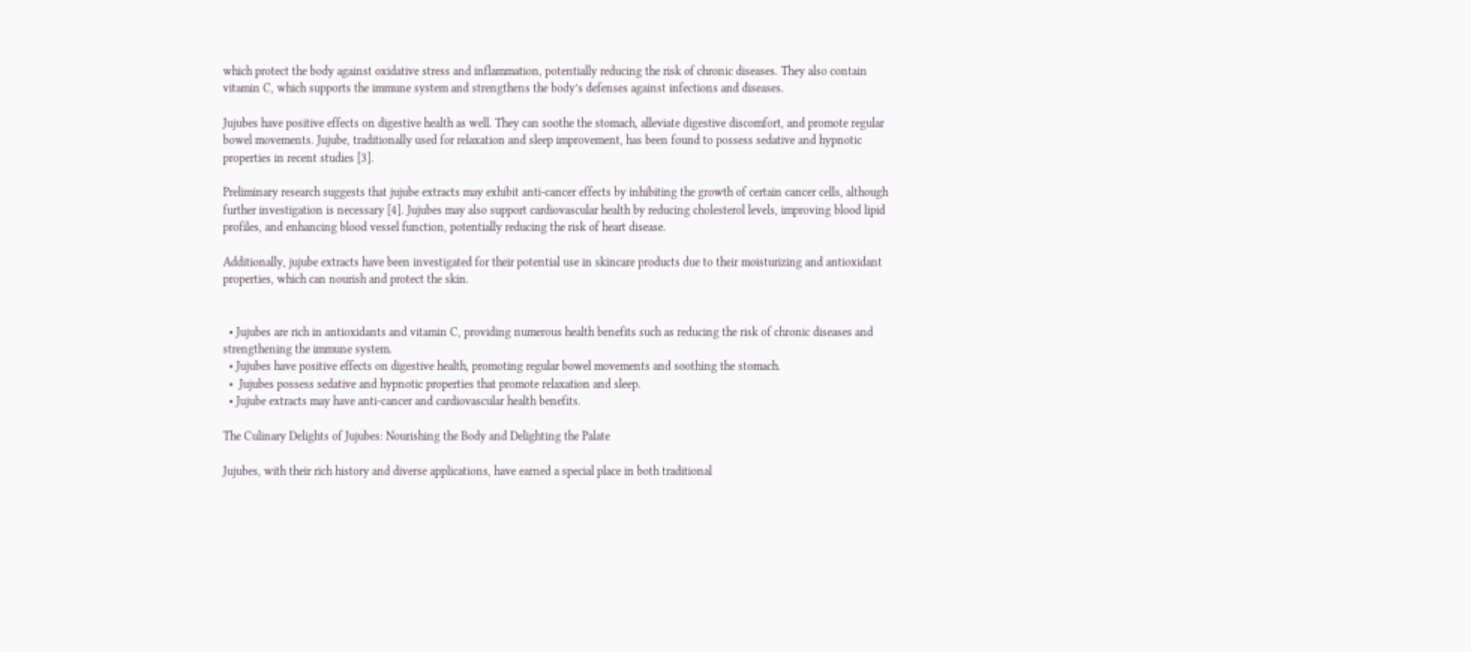which protect the body against oxidative stress and inflammation, potentially reducing the risk of chronic diseases. They also contain vitamin C, which supports the immune system and strengthens the body’s defenses against infections and diseases.

Jujubes have positive effects on digestive health as well. They can soothe the stomach, alleviate digestive discomfort, and promote regular bowel movements. Jujube, traditionally used for relaxation and sleep improvement, has been found to possess sedative and hypnotic properties in recent studies [3].

Preliminary research suggests that jujube extracts may exhibit anti-cancer effects by inhibiting the growth of certain cancer cells, although further investigation is necessary [4]. Jujubes may also support cardiovascular health by reducing cholesterol levels, improving blood lipid profiles, and enhancing blood vessel function, potentially reducing the risk of heart disease.

Additionally, jujube extracts have been investigated for their potential use in skincare products due to their moisturizing and antioxidant properties, which can nourish and protect the skin.


  • Jujubes are rich in antioxidants and vitamin C, providing numerous health benefits such as reducing the risk of chronic diseases and strengthening the immune system.
  • Jujubes have positive effects on digestive health, promoting regular bowel movements and soothing the stomach.
  •  Jujubes possess sedative and hypnotic properties that promote relaxation and sleep.
  • Jujube extracts may have anti-cancer and cardiovascular health benefits.

The Culinary Delights of Jujubes: Nourishing the Body and Delighting the Palate

Jujubes, with their rich history and diverse applications, have earned a special place in both traditional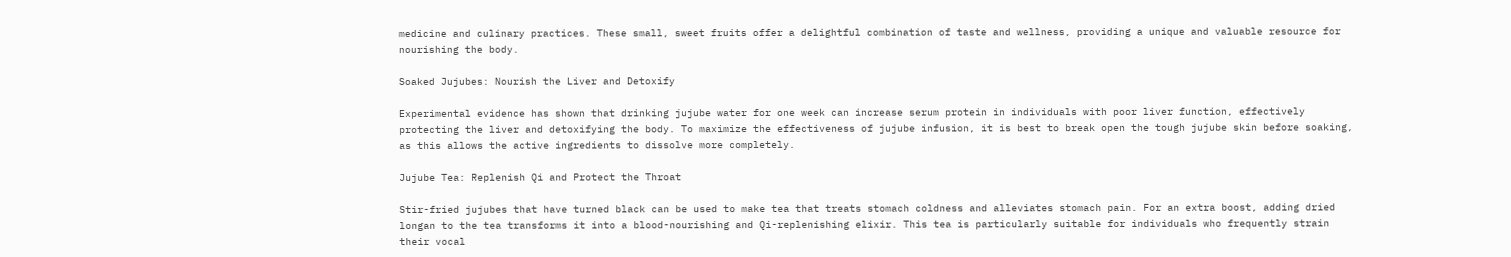medicine and culinary practices. These small, sweet fruits offer a delightful combination of taste and wellness, providing a unique and valuable resource for nourishing the body.

Soaked Jujubes: Nourish the Liver and Detoxify

Experimental evidence has shown that drinking jujube water for one week can increase serum protein in individuals with poor liver function, effectively protecting the liver and detoxifying the body. To maximize the effectiveness of jujube infusion, it is best to break open the tough jujube skin before soaking, as this allows the active ingredients to dissolve more completely.

Jujube Tea: Replenish Qi and Protect the Throat

Stir-fried jujubes that have turned black can be used to make tea that treats stomach coldness and alleviates stomach pain. For an extra boost, adding dried longan to the tea transforms it into a blood-nourishing and Qi-replenishing elixir. This tea is particularly suitable for individuals who frequently strain their vocal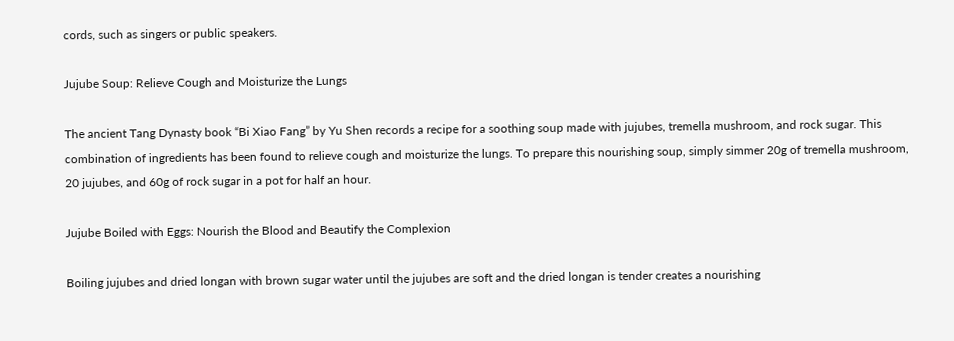cords, such as singers or public speakers.

Jujube Soup: Relieve Cough and Moisturize the Lungs

The ancient Tang Dynasty book “Bi Xiao Fang” by Yu Shen records a recipe for a soothing soup made with jujubes, tremella mushroom, and rock sugar. This combination of ingredients has been found to relieve cough and moisturize the lungs. To prepare this nourishing soup, simply simmer 20g of tremella mushroom, 20 jujubes, and 60g of rock sugar in a pot for half an hour.

Jujube Boiled with Eggs: Nourish the Blood and Beautify the Complexion

Boiling jujubes and dried longan with brown sugar water until the jujubes are soft and the dried longan is tender creates a nourishing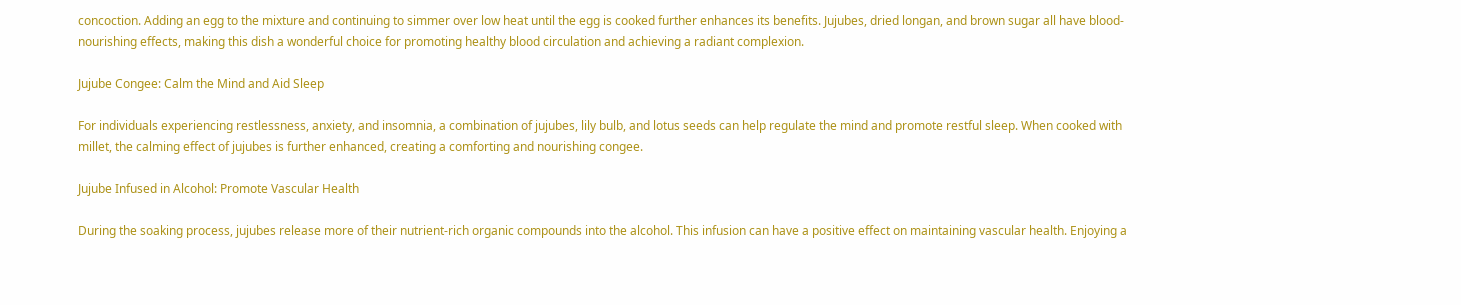concoction. Adding an egg to the mixture and continuing to simmer over low heat until the egg is cooked further enhances its benefits. Jujubes, dried longan, and brown sugar all have blood-nourishing effects, making this dish a wonderful choice for promoting healthy blood circulation and achieving a radiant complexion.

Jujube Congee: Calm the Mind and Aid Sleep

For individuals experiencing restlessness, anxiety, and insomnia, a combination of jujubes, lily bulb, and lotus seeds can help regulate the mind and promote restful sleep. When cooked with millet, the calming effect of jujubes is further enhanced, creating a comforting and nourishing congee.

Jujube Infused in Alcohol: Promote Vascular Health

During the soaking process, jujubes release more of their nutrient-rich organic compounds into the alcohol. This infusion can have a positive effect on maintaining vascular health. Enjoying a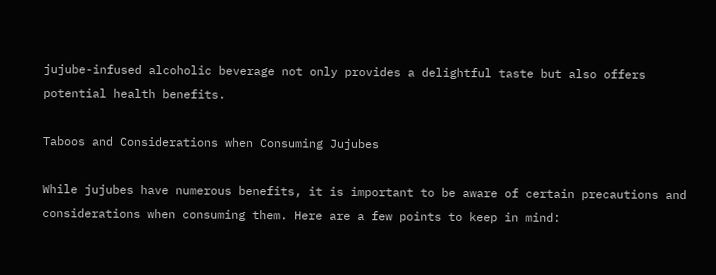jujube-infused alcoholic beverage not only provides a delightful taste but also offers potential health benefits.

Taboos and Considerations when Consuming Jujubes

While jujubes have numerous benefits, it is important to be aware of certain precautions and considerations when consuming them. Here are a few points to keep in mind: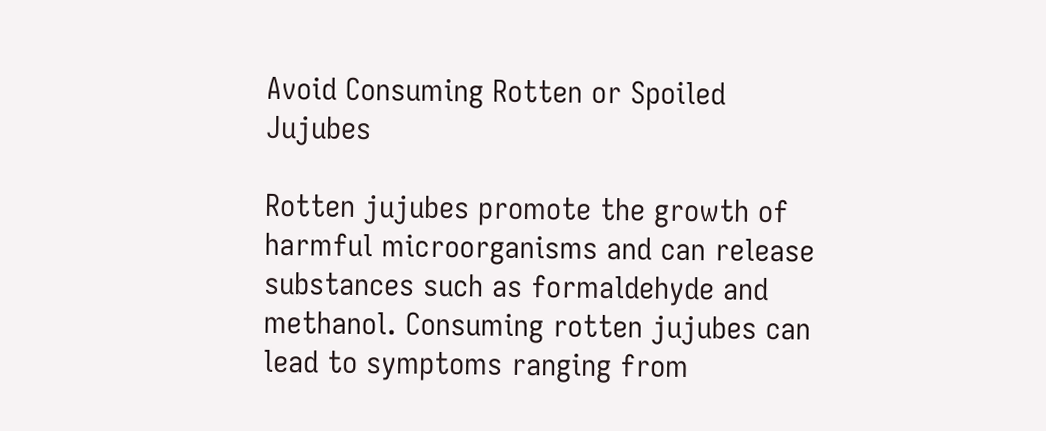Avoid Consuming Rotten or Spoiled Jujubes

Rotten jujubes promote the growth of harmful microorganisms and can release substances such as formaldehyde and methanol. Consuming rotten jujubes can lead to symptoms ranging from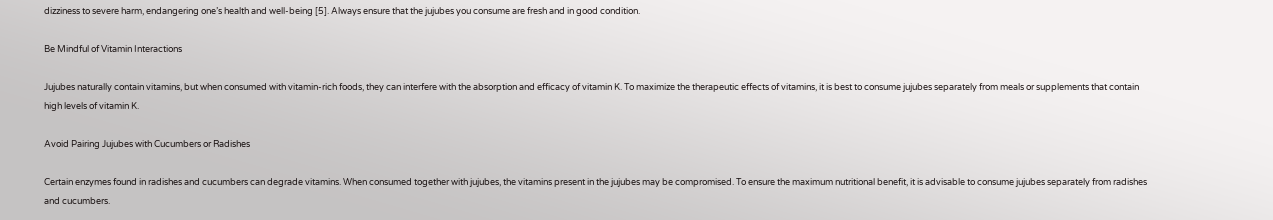dizziness to severe harm, endangering one’s health and well-being [5]. Always ensure that the jujubes you consume are fresh and in good condition.

Be Mindful of Vitamin Interactions

Jujubes naturally contain vitamins, but when consumed with vitamin-rich foods, they can interfere with the absorption and efficacy of vitamin K. To maximize the therapeutic effects of vitamins, it is best to consume jujubes separately from meals or supplements that contain high levels of vitamin K.

Avoid Pairing Jujubes with Cucumbers or Radishes

Certain enzymes found in radishes and cucumbers can degrade vitamins. When consumed together with jujubes, the vitamins present in the jujubes may be compromised. To ensure the maximum nutritional benefit, it is advisable to consume jujubes separately from radishes and cucumbers.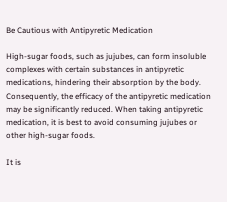Be Cautious with Antipyretic Medication

High-sugar foods, such as jujubes, can form insoluble complexes with certain substances in antipyretic medications, hindering their absorption by the body. Consequently, the efficacy of the antipyretic medication may be significantly reduced. When taking antipyretic medication, it is best to avoid consuming jujubes or other high-sugar foods.

It is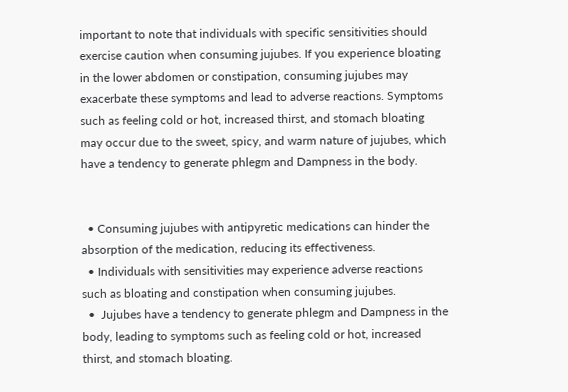important to note that individuals with specific sensitivities should exercise caution when consuming jujubes. If you experience bloating in the lower abdomen or constipation, consuming jujubes may exacerbate these symptoms and lead to adverse reactions. Symptoms such as feeling cold or hot, increased thirst, and stomach bloating may occur due to the sweet, spicy, and warm nature of jujubes, which have a tendency to generate phlegm and Dampness in the body.


  • Consuming jujubes with antipyretic medications can hinder the absorption of the medication, reducing its effectiveness.
  • Individuals with sensitivities may experience adverse reactions such as bloating and constipation when consuming jujubes.
  •  Jujubes have a tendency to generate phlegm and Dampness in the body, leading to symptoms such as feeling cold or hot, increased thirst, and stomach bloating.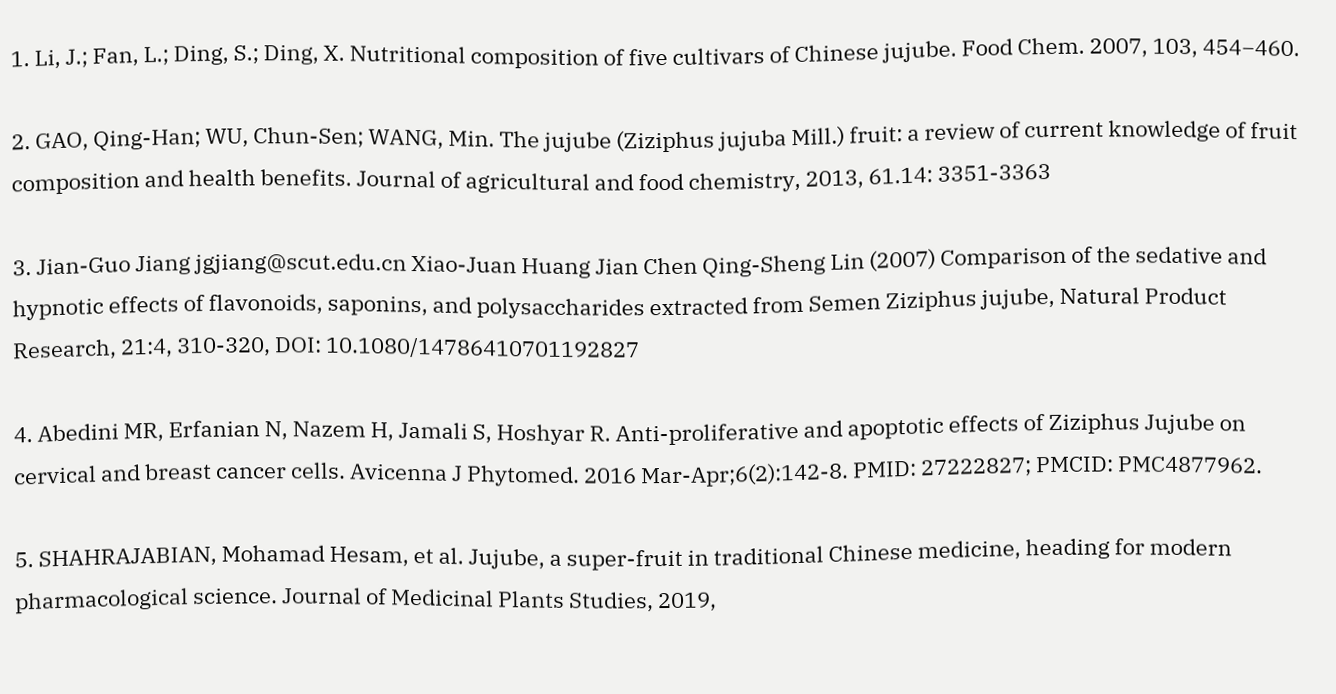1. Li, J.; Fan, L.; Ding, S.; Ding, X. Nutritional composition of five cultivars of Chinese jujube. Food Chem. 2007, 103, 454−460.

2. GAO, Qing-Han; WU, Chun-Sen; WANG, Min. The jujube (Ziziphus jujuba Mill.) fruit: a review of current knowledge of fruit composition and health benefits. Journal of agricultural and food chemistry, 2013, 61.14: 3351-3363

3. Jian-Guo Jiang jgjiang@scut.edu.cn Xiao-Juan Huang Jian Chen Qing-Sheng Lin (2007) Comparison of the sedative and hypnotic effects of flavonoids, saponins, and polysaccharides extracted from Semen Ziziphus jujube, Natural Product Research, 21:4, 310-320, DOI: 10.1080/14786410701192827

4. Abedini MR, Erfanian N, Nazem H, Jamali S, Hoshyar R. Anti-proliferative and apoptotic effects of Ziziphus Jujube on cervical and breast cancer cells. Avicenna J Phytomed. 2016 Mar-Apr;6(2):142-8. PMID: 27222827; PMCID: PMC4877962.

5. SHAHRAJABIAN, Mohamad Hesam, et al. Jujube, a super-fruit in traditional Chinese medicine, heading for modern pharmacological science. Journal of Medicinal Plants Studies, 2019,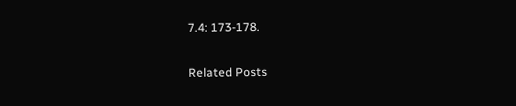7.4: 173-178.

Related Posts